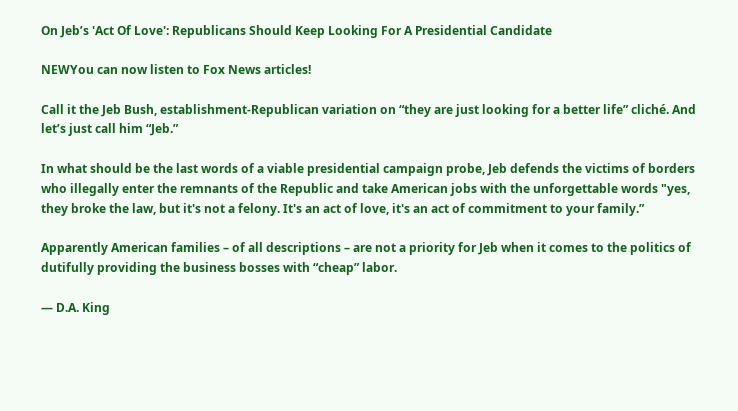On Jeb’s 'Act Of Love': Republicans Should Keep Looking For A Presidential Candidate

NEWYou can now listen to Fox News articles!

Call it the Jeb Bush, establishment-Republican variation on “they are just looking for a better life” cliché. And let’s just call him “Jeb.”

In what should be the last words of a viable presidential campaign probe, Jeb defends the victims of borders who illegally enter the remnants of the Republic and take American jobs with the unforgettable words "yes, they broke the law, but it's not a felony. It's an act of love, it's an act of commitment to your family.”

Apparently American families – of all descriptions – are not a priority for Jeb when it comes to the politics of dutifully providing the business bosses with “cheap” labor.

— D.A. King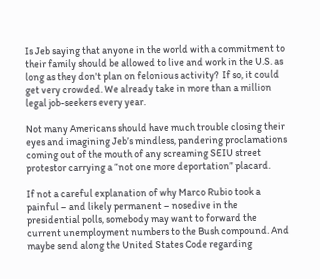Is Jeb saying that anyone in the world with a commitment to their family should be allowed to live and work in the U.S. as long as they don't plan on felonious activity?  If so, it could get very crowded. We already take in more than a million legal job-seekers every year.

Not many Americans should have much trouble closing their eyes and imagining Jeb’s mindless, pandering proclamations coming out of the mouth of any screaming SEIU street protestor carrying a “not one more deportation” placard.

If not a careful explanation of why Marco Rubio took a painful – and likely permanent – nosedive in the presidential polls, somebody may want to forward the current unemployment numbers to the Bush compound. And maybe send along the United States Code regarding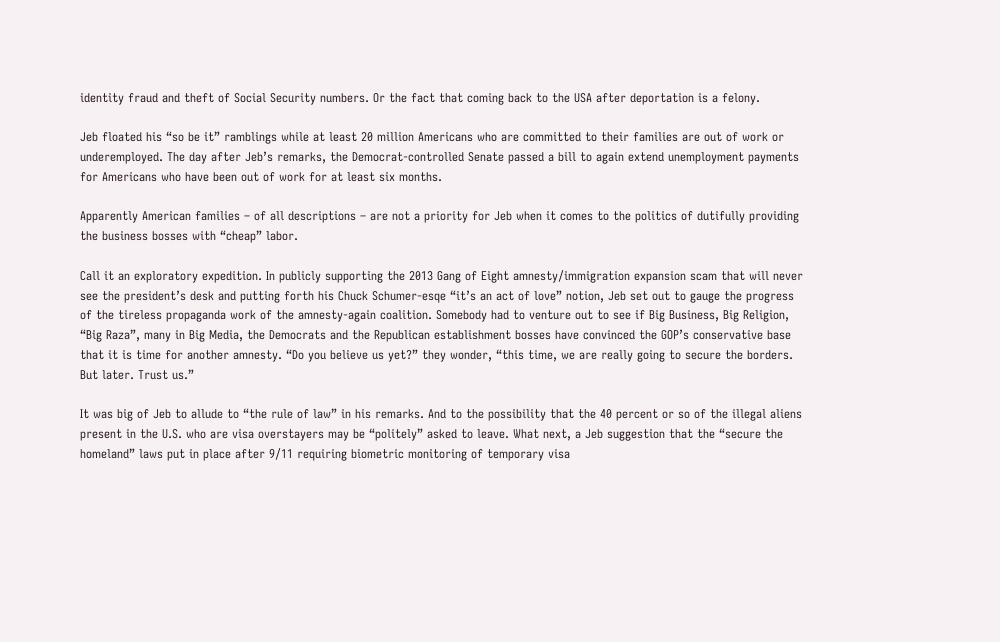identity fraud and theft of Social Security numbers. Or the fact that coming back to the USA after deportation is a felony.

Jeb floated his “so be it” ramblings while at least 20 million Americans who are committed to their families are out of work or underemployed. The day after Jeb’s remarks, the Democrat-controlled Senate passed a bill to again extend unemployment payments for Americans who have been out of work for at least six months.

Apparently American families – of all descriptions – are not a priority for Jeb when it comes to the politics of dutifully providing the business bosses with “cheap” labor.

Call it an exploratory expedition. In publicly supporting the 2013 Gang of Eight amnesty/immigration expansion scam that will never see the president’s desk and putting forth his Chuck Schumer-esqe “it’s an act of love” notion, Jeb set out to gauge the progress of the tireless propaganda work of the amnesty-again coalition. Somebody had to venture out to see if Big Business, Big Religion, “Big Raza”, many in Big Media, the Democrats and the Republican establishment bosses have convinced the GOP’s conservative base that it is time for another amnesty. “Do you believe us yet?” they wonder, “this time, we are really going to secure the borders. But later. Trust us.”

It was big of Jeb to allude to “the rule of law” in his remarks. And to the possibility that the 40 percent or so of the illegal aliens present in the U.S. who are visa overstayers may be “politely” asked to leave. What next, a Jeb suggestion that the “secure the homeland” laws put in place after 9/11 requiring biometric monitoring of temporary visa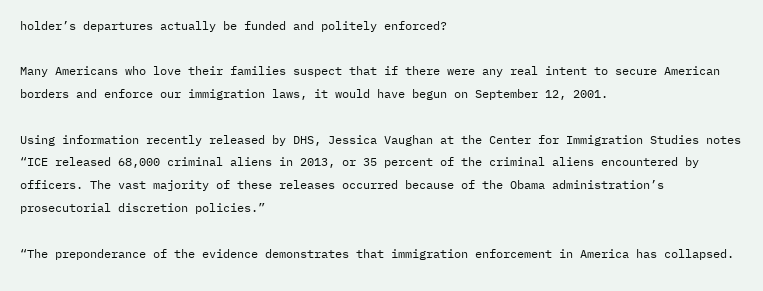holder’s departures actually be funded and politely enforced?

Many Americans who love their families suspect that if there were any real intent to secure American borders and enforce our immigration laws, it would have begun on September 12, 2001.

Using information recently released by DHS, Jessica Vaughan at the Center for Immigration Studies notes “ICE released 68,000 criminal aliens in 2013, or 35 percent of the criminal aliens encountered by officers. The vast majority of these releases occurred because of the Obama administration’s prosecutorial discretion policies.”

“The preponderance of the evidence demonstrates that immigration enforcement in America has collapsed.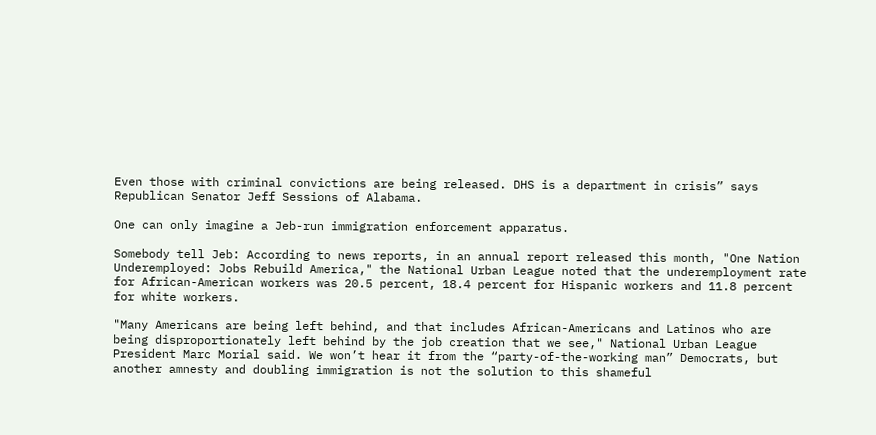Even those with criminal convictions are being released. DHS is a department in crisis” says Republican Senator Jeff Sessions of Alabama.

One can only imagine a Jeb-run immigration enforcement apparatus.

Somebody tell Jeb: According to news reports, in an annual report released this month, "One Nation Underemployed: Jobs Rebuild America," the National Urban League noted that the underemployment rate for African-American workers was 20.5 percent, 18.4 percent for Hispanic workers and 11.8 percent for white workers.

"Many Americans are being left behind, and that includes African-Americans and Latinos who are being disproportionately left behind by the job creation that we see," National Urban League President Marc Morial said. We won’t hear it from the “party-of-the-working man” Democrats, but another amnesty and doubling immigration is not the solution to this shameful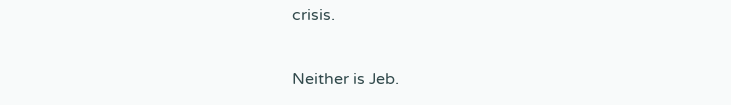crisis.

Neither is Jeb.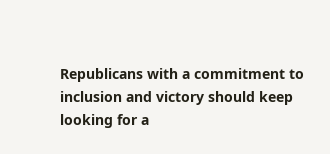Republicans with a commitment to inclusion and victory should keep looking for a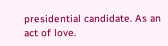presidential candidate. As an act of love.